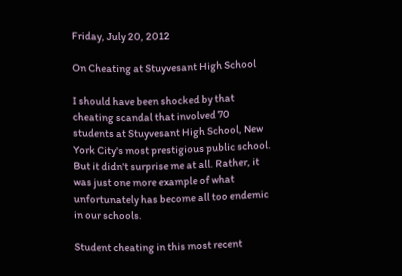Friday, July 20, 2012

On Cheating at Stuyvesant High School

I should have been shocked by that cheating scandal that involved 70 students at Stuyvesant High School, New York City's most prestigious public school. But it didn't surprise me at all. Rather, it was just one more example of what unfortunately has become all too endemic in our schools.

Student cheating in this most recent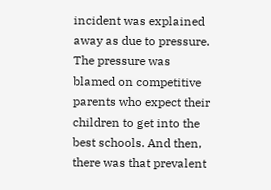incident was explained away as due to pressure. The pressure was blamed on competitive parents who expect their children to get into the best schools. And then, there was that prevalent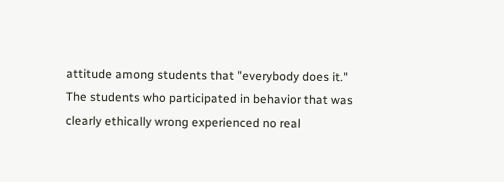attitude among students that "everybody does it." The students who participated in behavior that was clearly ethically wrong experienced no real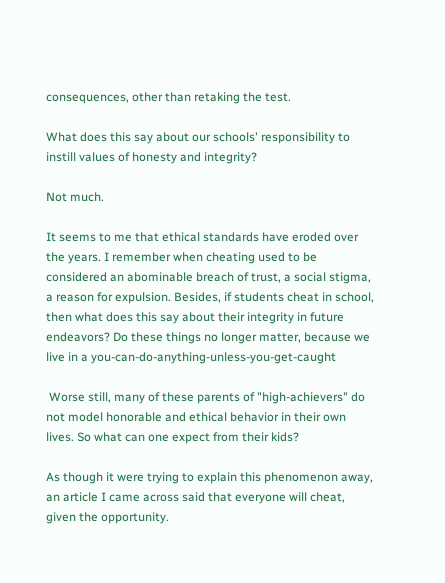consequences, other than retaking the test.

What does this say about our schools' responsibility to instill values of honesty and integrity?

Not much.

It seems to me that ethical standards have eroded over the years. I remember when cheating used to be considered an abominable breach of trust, a social stigma, a reason for expulsion. Besides, if students cheat in school, then what does this say about their integrity in future endeavors? Do these things no longer matter, because we live in a you-can-do-anything-unless-you-get-caught

 Worse still, many of these parents of "high-achievers" do not model honorable and ethical behavior in their own lives. So what can one expect from their kids?

As though it were trying to explain this phenomenon away, an article I came across said that everyone will cheat, given the opportunity.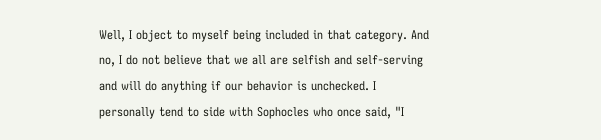Well, I object to myself being included in that category. And no, I do not believe that we all are selfish and self-serving and will do anything if our behavior is unchecked. I personally tend to side with Sophocles who once said, "I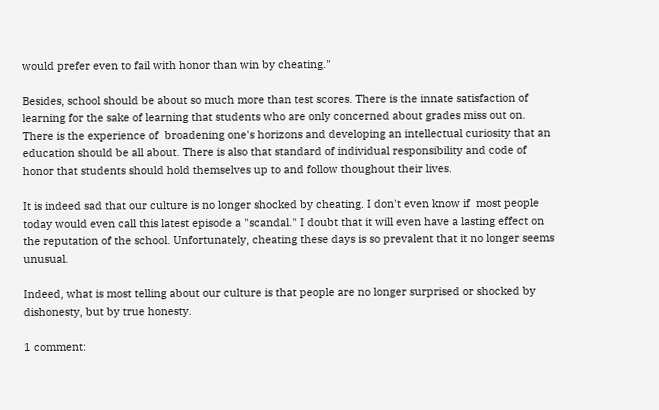would prefer even to fail with honor than win by cheating."

Besides, school should be about so much more than test scores. There is the innate satisfaction of learning for the sake of learning that students who are only concerned about grades miss out on. There is the experience of  broadening one's horizons and developing an intellectual curiosity that an education should be all about. There is also that standard of individual responsibility and code of honor that students should hold themselves up to and follow thoughout their lives.

It is indeed sad that our culture is no longer shocked by cheating. I don't even know if  most people today would even call this latest episode a "scandal." I doubt that it will even have a lasting effect on the reputation of the school. Unfortunately, cheating these days is so prevalent that it no longer seems unusual.

Indeed, what is most telling about our culture is that people are no longer surprised or shocked by dishonesty, but by true honesty.

1 comment: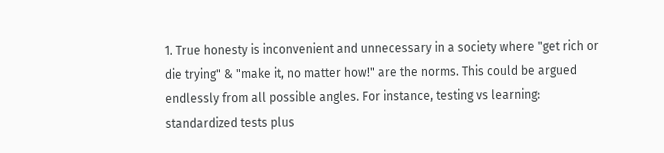1. True honesty is inconvenient and unnecessary in a society where "get rich or die trying" & "make it, no matter how!" are the norms. This could be argued endlessly from all possible angles. For instance, testing vs learning: standardized tests plus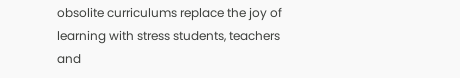obsolite curriculums replace the joy of learning with stress students, teachers and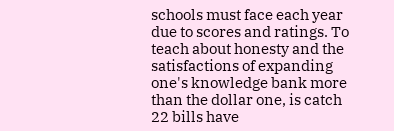schools must face each year due to scores and ratings. To teach about honesty and the satisfactions of expanding one's knowledge bank more than the dollar one, is catch 22 bills have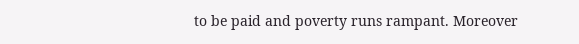to be paid and poverty runs rampant. Moreover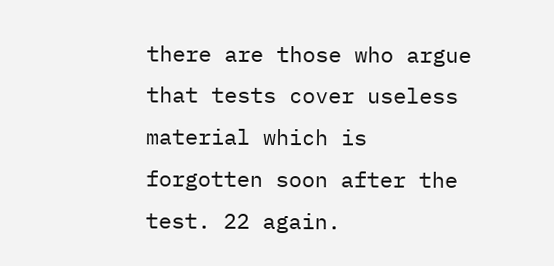there are those who argue that tests cover useless material which is forgotten soon after the test. 22 again.